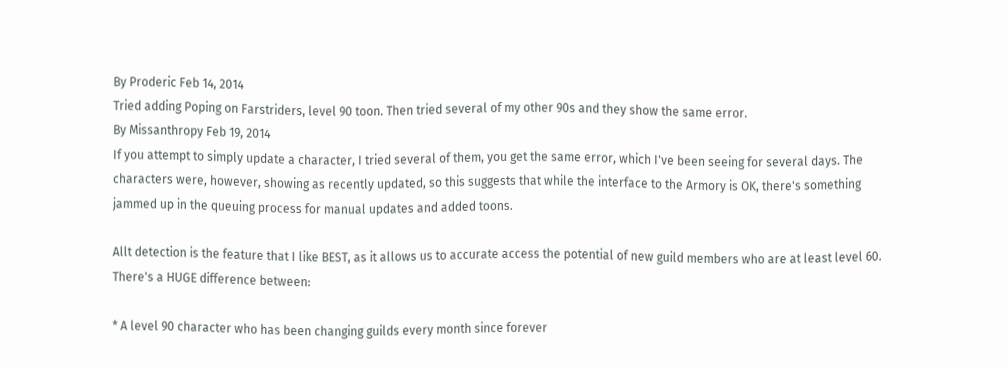By Proderic Feb 14, 2014
Tried adding Poping on Farstriders, level 90 toon. Then tried several of my other 90s and they show the same error.
By Missanthropy Feb 19, 2014
If you attempt to simply update a character, I tried several of them, you get the same error, which I've been seeing for several days. The characters were, however, showing as recently updated, so this suggests that while the interface to the Armory is OK, there's something jammed up in the queuing process for manual updates and added toons.

Allt detection is the feature that I like BEST, as it allows us to accurate access the potential of new guild members who are at least level 60. There's a HUGE difference between:

* A level 90 character who has been changing guilds every month since forever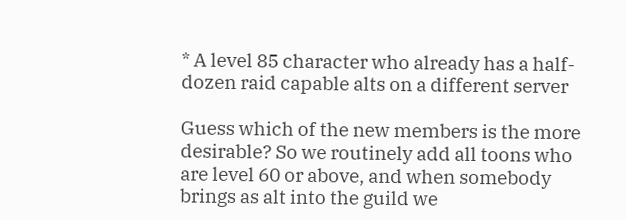* A level 85 character who already has a half-dozen raid capable alts on a different server

Guess which of the new members is the more desirable? So we routinely add all toons who are level 60 or above, and when somebody brings as alt into the guild we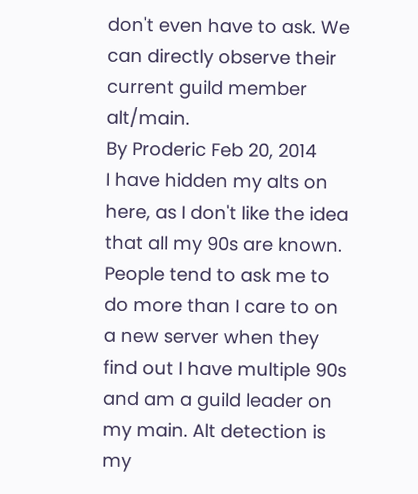don't even have to ask. We can directly observe their current guild member alt/main.
By Proderic Feb 20, 2014
I have hidden my alts on here, as I don't like the idea that all my 90s are known. People tend to ask me to do more than I care to on a new server when they find out I have multiple 90s and am a guild leader on my main. Alt detection is my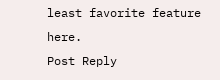least favorite feature here.
Post Reply